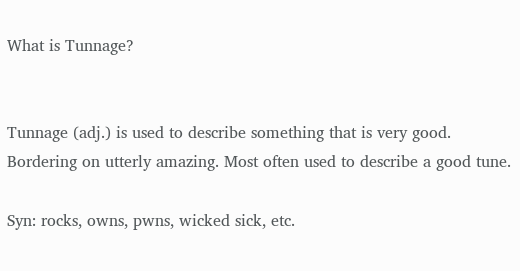What is Tunnage?


Tunnage (adj.) is used to describe something that is very good. Bordering on utterly amazing. Most often used to describe a good tune.

Syn: rocks, owns, pwns, wicked sick, etc.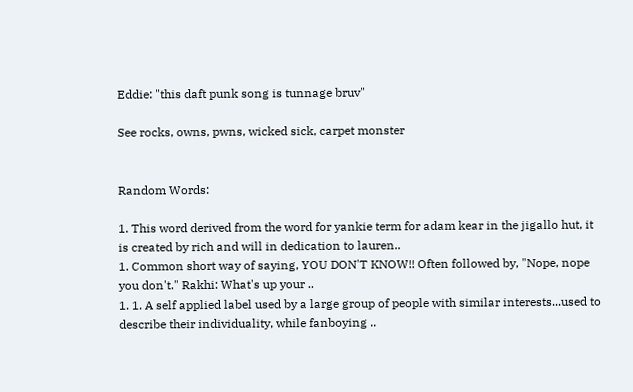Eddie: "this daft punk song is tunnage bruv"

See rocks, owns, pwns, wicked sick, carpet monster


Random Words:

1. This word derived from the word for yankie term for adam kear in the jigallo hut, it is created by rich and will in dedication to lauren..
1. Common short way of saying, YOU DON'T KNOW!! Often followed by, "Nope, nope you don't." Rakhi: What's up your ..
1. 1. A self applied label used by a large group of people with similar interests...used to describe their individuality, while fanboying ..